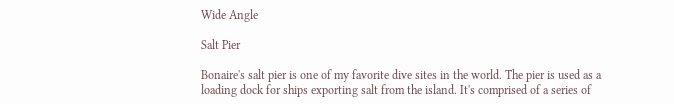Wide Angle

Salt Pier

Bonaire's salt pier is one of my favorite dive sites in the world. The pier is used as a loading dock for ships exporting salt from the island. It's comprised of a series of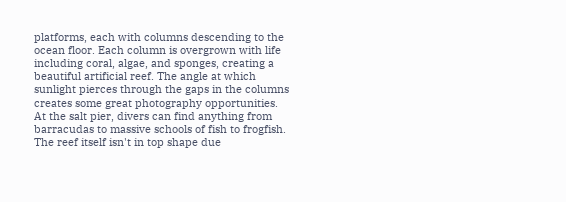platforms, each with columns descending to the ocean floor. Each column is overgrown with life including coral, algae, and sponges, creating a beautiful artificial reef. The angle at which sunlight pierces through the gaps in the columns creates some great photography opportunities. At the salt pier, divers can find anything from barracudas to massive schools of fish to frogfish. The reef itself isn't in top shape due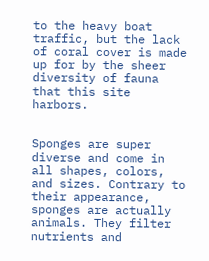to the heavy boat traffic, but the lack of coral cover is made up for by the sheer diversity of fauna that this site harbors.


Sponges are super diverse and come in all shapes, colors, and sizes. Contrary to their appearance, sponges are actually animals. They filter nutrients and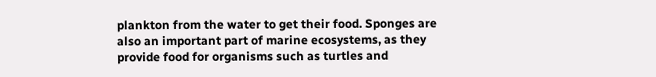plankton from the water to get their food. Sponges are also an important part of marine ecosystems, as they provide food for organisms such as turtles and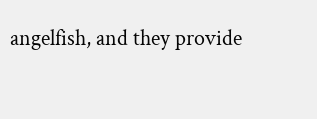angelfish, and they provide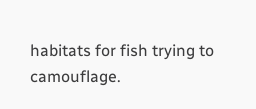habitats for fish trying to camouflage.